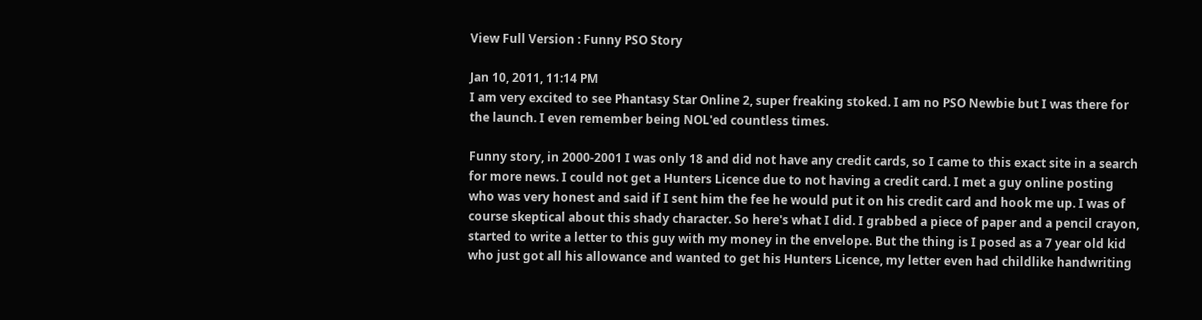View Full Version : Funny PSO Story

Jan 10, 2011, 11:14 PM
I am very excited to see Phantasy Star Online 2, super freaking stoked. I am no PSO Newbie but I was there for the launch. I even remember being NOL'ed countless times.

Funny story, in 2000-2001 I was only 18 and did not have any credit cards, so I came to this exact site in a search for more news. I could not get a Hunters Licence due to not having a credit card. I met a guy online posting who was very honest and said if I sent him the fee he would put it on his credit card and hook me up. I was of course skeptical about this shady character. So here's what I did. I grabbed a piece of paper and a pencil crayon, started to write a letter to this guy with my money in the envelope. But the thing is I posed as a 7 year old kid who just got all his allowance and wanted to get his Hunters Licence, my letter even had childlike handwriting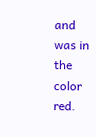and was in the color red.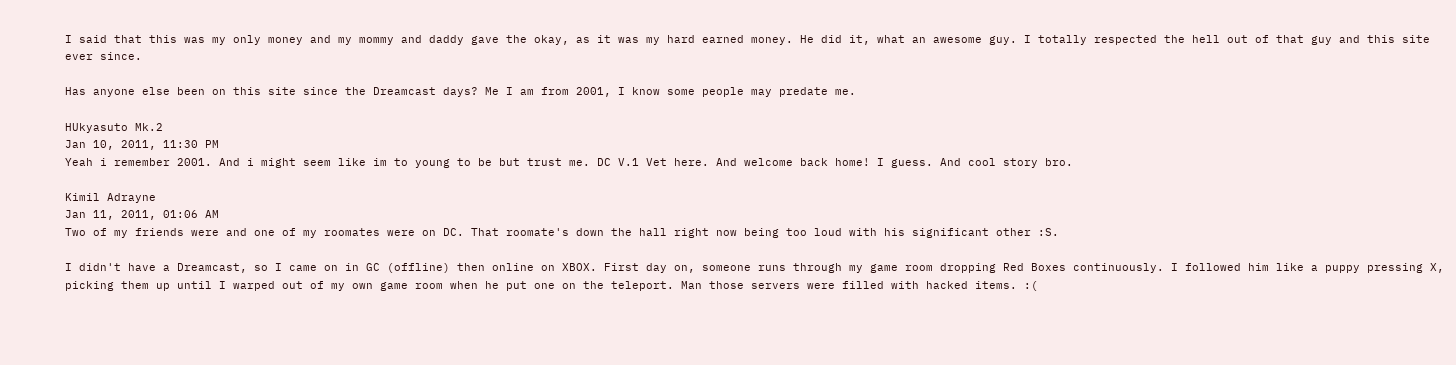I said that this was my only money and my mommy and daddy gave the okay, as it was my hard earned money. He did it, what an awesome guy. I totally respected the hell out of that guy and this site ever since.

Has anyone else been on this site since the Dreamcast days? Me I am from 2001, I know some people may predate me.

HUkyasuto Mk.2
Jan 10, 2011, 11:30 PM
Yeah i remember 2001. And i might seem like im to young to be but trust me. DC V.1 Vet here. And welcome back home! I guess. And cool story bro.

Kimil Adrayne
Jan 11, 2011, 01:06 AM
Two of my friends were and one of my roomates were on DC. That roomate's down the hall right now being too loud with his significant other :S.

I didn't have a Dreamcast, so I came on in GC (offline) then online on XBOX. First day on, someone runs through my game room dropping Red Boxes continuously. I followed him like a puppy pressing X, picking them up until I warped out of my own game room when he put one on the teleport. Man those servers were filled with hacked items. :(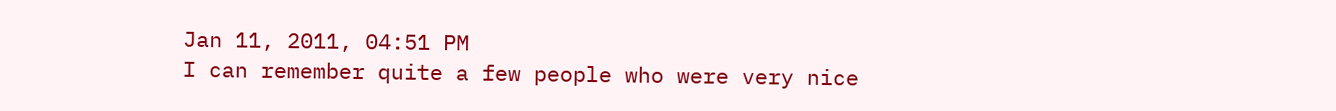Jan 11, 2011, 04:51 PM
I can remember quite a few people who were very nice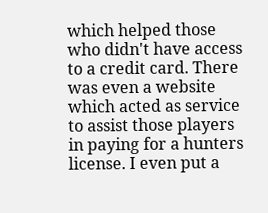which helped those who didn't have access to a credit card. There was even a website which acted as service to assist those players in paying for a hunters license. I even put a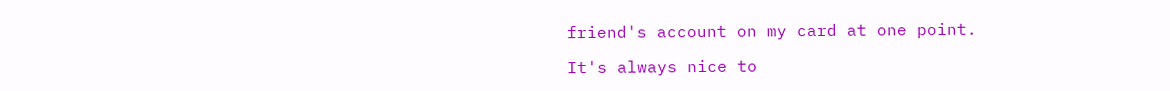friend's account on my card at one point.

It's always nice to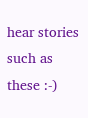hear stories such as these :-)